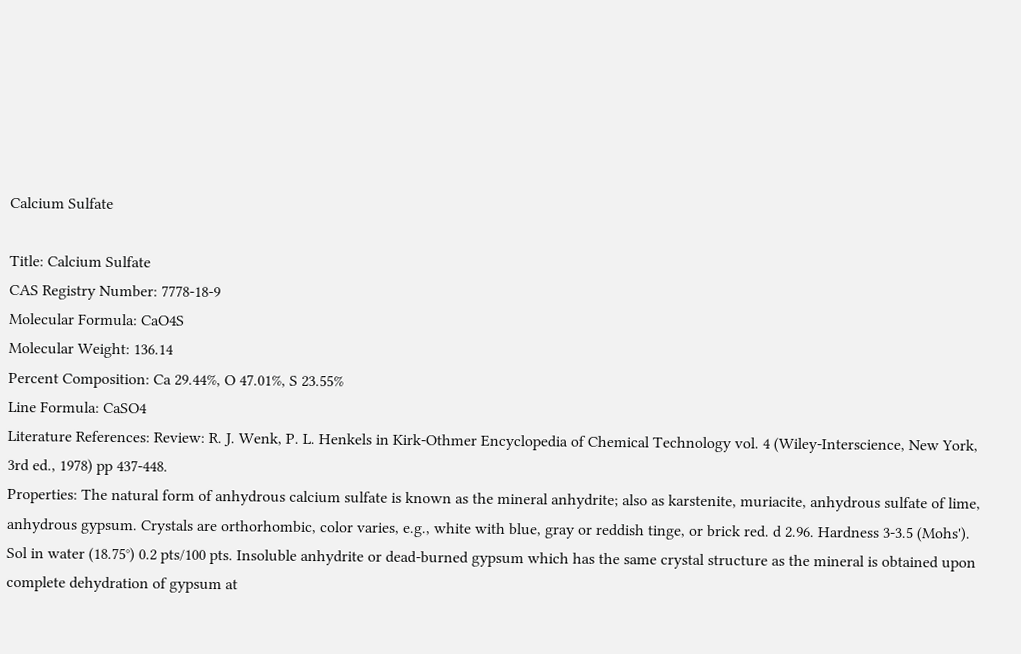Calcium Sulfate

Title: Calcium Sulfate
CAS Registry Number: 7778-18-9
Molecular Formula: CaO4S
Molecular Weight: 136.14
Percent Composition: Ca 29.44%, O 47.01%, S 23.55%
Line Formula: CaSO4
Literature References: Review: R. J. Wenk, P. L. Henkels in Kirk-Othmer Encyclopedia of Chemical Technology vol. 4 (Wiley-Interscience, New York, 3rd ed., 1978) pp 437-448.
Properties: The natural form of anhydrous calcium sulfate is known as the mineral anhydrite; also as karstenite, muriacite, anhydrous sulfate of lime, anhydrous gypsum. Crystals are orthorhombic, color varies, e.g., white with blue, gray or reddish tinge, or brick red. d 2.96. Hardness 3-3.5 (Mohs'). Sol in water (18.75°) 0.2 pts/100 pts. Insoluble anhydrite or dead-burned gypsum which has the same crystal structure as the mineral is obtained upon complete dehydration of gypsum at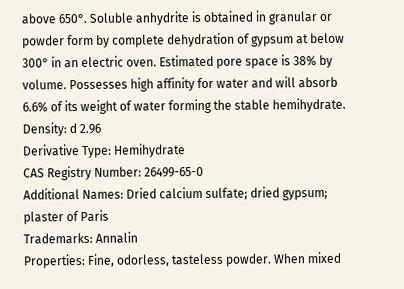above 650°. Soluble anhydrite is obtained in granular or powder form by complete dehydration of gypsum at below 300° in an electric oven. Estimated pore space is 38% by volume. Possesses high affinity for water and will absorb 6.6% of its weight of water forming the stable hemihydrate.
Density: d 2.96
Derivative Type: Hemihydrate
CAS Registry Number: 26499-65-0
Additional Names: Dried calcium sulfate; dried gypsum; plaster of Paris
Trademarks: Annalin
Properties: Fine, odorless, tasteless powder. When mixed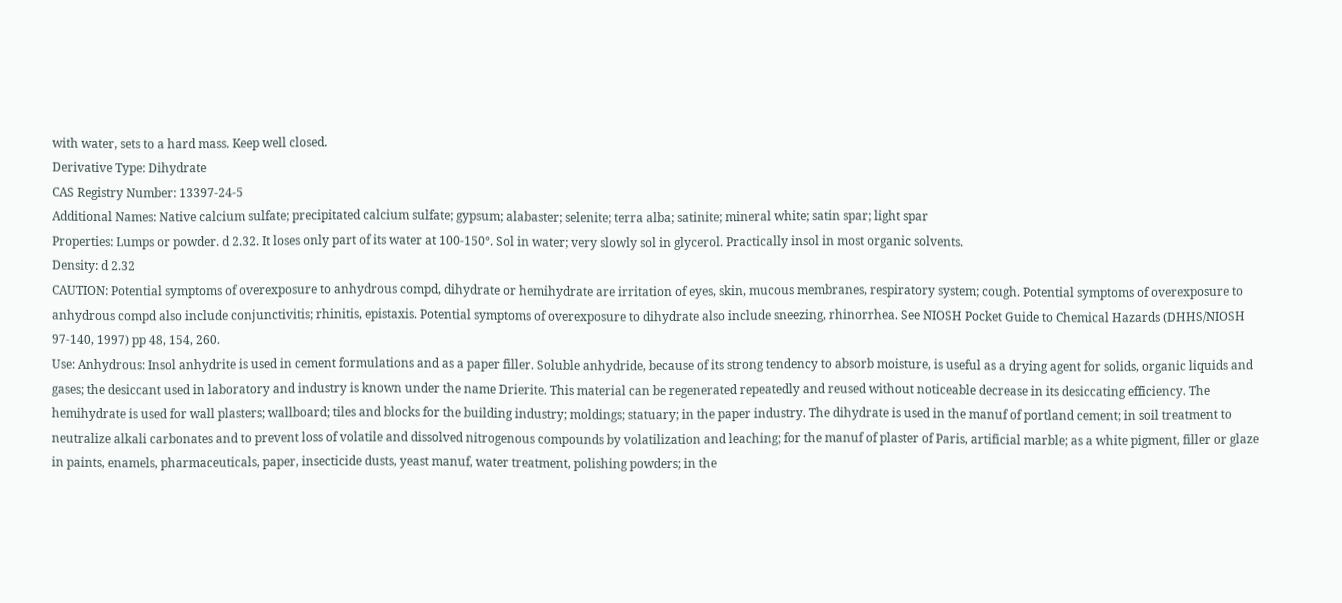with water, sets to a hard mass. Keep well closed.
Derivative Type: Dihydrate
CAS Registry Number: 13397-24-5
Additional Names: Native calcium sulfate; precipitated calcium sulfate; gypsum; alabaster; selenite; terra alba; satinite; mineral white; satin spar; light spar
Properties: Lumps or powder. d 2.32. It loses only part of its water at 100-150°. Sol in water; very slowly sol in glycerol. Practically insol in most organic solvents.
Density: d 2.32
CAUTION: Potential symptoms of overexposure to anhydrous compd, dihydrate or hemihydrate are irritation of eyes, skin, mucous membranes, respiratory system; cough. Potential symptoms of overexposure to anhydrous compd also include conjunctivitis; rhinitis, epistaxis. Potential symptoms of overexposure to dihydrate also include sneezing, rhinorrhea. See NIOSH Pocket Guide to Chemical Hazards (DHHS/NIOSH 97-140, 1997) pp 48, 154, 260.
Use: Anhydrous: Insol anhydrite is used in cement formulations and as a paper filler. Soluble anhydride, because of its strong tendency to absorb moisture, is useful as a drying agent for solids, organic liquids and gases; the desiccant used in laboratory and industry is known under the name Drierite. This material can be regenerated repeatedly and reused without noticeable decrease in its desiccating efficiency. The hemihydrate is used for wall plasters; wallboard; tiles and blocks for the building industry; moldings; statuary; in the paper industry. The dihydrate is used in the manuf of portland cement; in soil treatment to neutralize alkali carbonates and to prevent loss of volatile and dissolved nitrogenous compounds by volatilization and leaching; for the manuf of plaster of Paris, artificial marble; as a white pigment, filler or glaze in paints, enamels, pharmaceuticals, paper, insecticide dusts, yeast manuf, water treatment, polishing powders; in the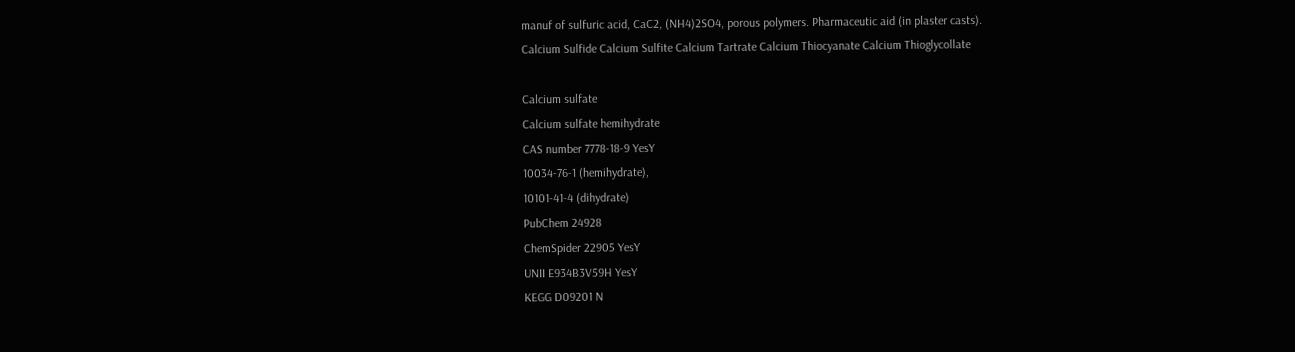manuf of sulfuric acid, CaC2, (NH4)2SO4, porous polymers. Pharmaceutic aid (in plaster casts).
Calcium Sulfide Calcium Sulfite Calcium Tartrate Calcium Thiocyanate Calcium Thioglycollate

Calcium sulfate
Calcium sulfate hemihydrate
CAS number 7778-18-9 YesY
10034-76-1 (hemihydrate),
10101-41-4 (dihydrate)
PubChem 24928
ChemSpider 22905 YesY
UNII E934B3V59H YesY
KEGG D09201 N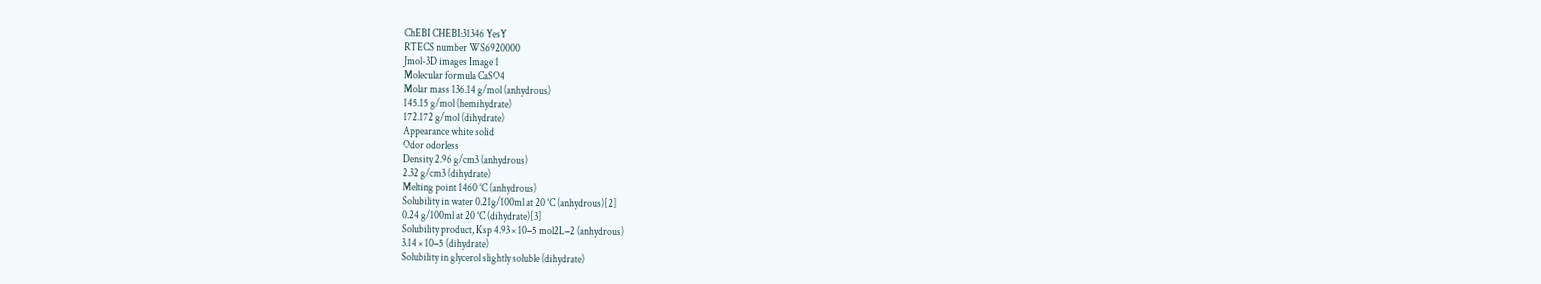ChEBI CHEBI:31346 YesY
RTECS number WS6920000
Jmol-3D images Image 1
Molecular formula CaSO4
Molar mass 136.14 g/mol (anhydrous)
145.15 g/mol (hemihydrate)
172.172 g/mol (dihydrate)
Appearance white solid
Odor odorless
Density 2.96 g/cm3 (anhydrous)
2.32 g/cm3 (dihydrate)
Melting point 1460 °C (anhydrous)
Solubility in water 0.21g/100ml at 20 °C (anhydrous)[2]
0.24 g/100ml at 20 °C (dihydrate)[3]
Solubility product, Ksp 4.93 × 10−5 mol2L−2 (anhydrous)
3.14 × 10−5 (dihydrate)
Solubility in glycerol slightly soluble (dihydrate)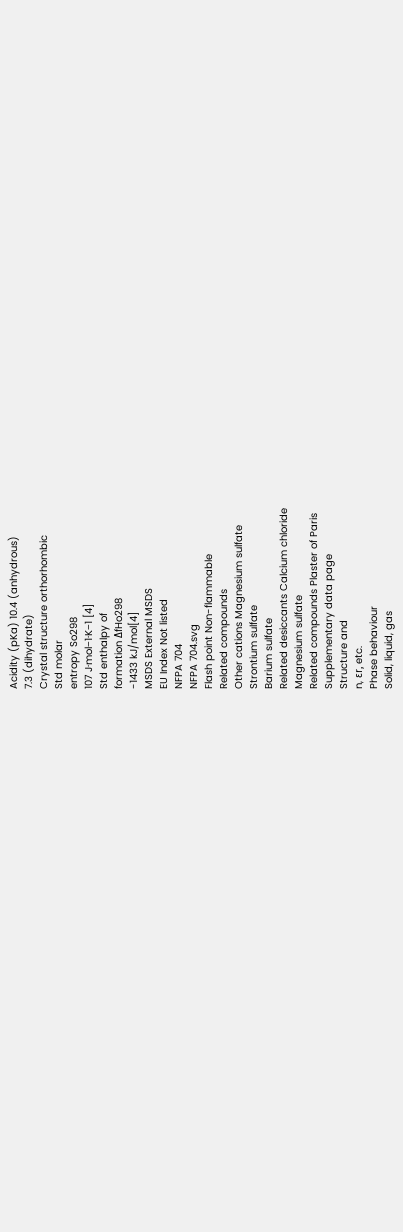Acidity (pKa) 10.4 (anhydrous)
7.3 (dihydrate)
Crystal structure orthorhombic
Std molar
entropy So298
107 J·mol−1·K−1 [4]
Std enthalpy of
formation ΔfHo298
-1433 kJ/mol[4]
MSDS External MSDS
EU Index Not listed
NFPA 704
NFPA 704.svg
Flash point Non-flammable
Related compounds
Other cations Magnesium sulfate
Strontium sulfate
Barium sulfate
Related desiccants Calcium chloride
Magnesium sulfate
Related compounds Plaster of Paris
Supplementary data page
Structure and
n, εr, etc.
Phase behaviour
Solid, liquid, gas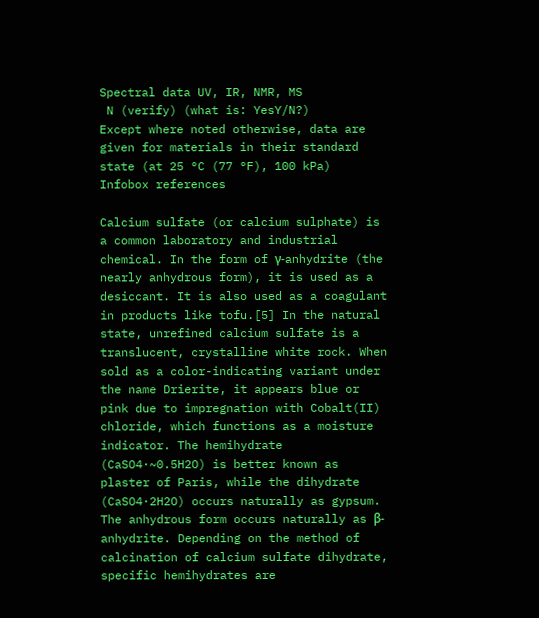Spectral data UV, IR, NMR, MS
 N (verify) (what is: YesY/N?)
Except where noted otherwise, data are given for materials in their standard state (at 25 °C (77 °F), 100 kPa)
Infobox references

Calcium sulfate (or calcium sulphate) is a common laboratory and industrial chemical. In the form of γ-anhydrite (the nearly anhydrous form), it is used as a desiccant. It is also used as a coagulant in products like tofu.[5] In the natural state, unrefined calcium sulfate is a translucent, crystalline white rock. When sold as a color-indicating variant under the name Drierite, it appears blue or pink due to impregnation with Cobalt(II) chloride, which functions as a moisture indicator. The hemihydrate (CaSO4·~0.5H2O) is better known as plaster of Paris, while the dihydrate (CaSO4·2H2O) occurs naturally as gypsum. The anhydrous form occurs naturally as β-anhydrite. Depending on the method of calcination of calcium sulfate dihydrate, specific hemihydrates are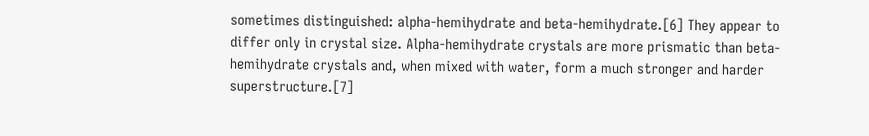sometimes distinguished: alpha-hemihydrate and beta-hemihydrate.[6] They appear to differ only in crystal size. Alpha-hemihydrate crystals are more prismatic than beta-hemihydrate crystals and, when mixed with water, form a much stronger and harder superstructure.[7]